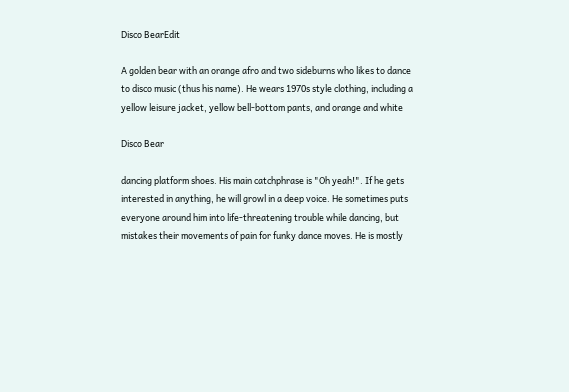Disco BearEdit

A golden bear with an orange afro and two sideburns who likes to dance to disco music (thus his name). He wears 1970s style clothing, including a yellow leisure jacket, yellow bell-bottom pants, and orange and white

Disco Bear

dancing platform shoes. His main catchphrase is "Oh yeah!". If he gets interested in anything, he will growl in a deep voice. He sometimes puts everyone around him into life-threatening trouble while dancing, but mistakes their movements of pain for funky dance moves. He is mostly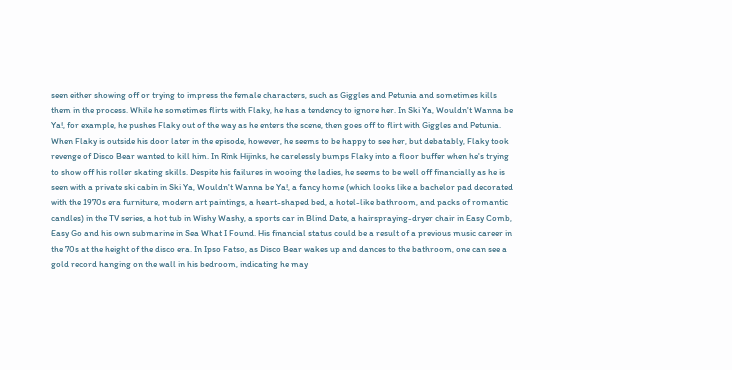seen either showing off or trying to impress the female characters, such as Giggles and Petunia and sometimes kills them in the process. While he sometimes flirts with Flaky, he has a tendency to ignore her. In Ski Ya, Wouldn't Wanna be Ya!, for example, he pushes Flaky out of the way as he enters the scene, then goes off to flirt with Giggles and Petunia. When Flaky is outside his door later in the episode, however, he seems to be happy to see her, but debatably, Flaky took revenge of Disco Bear wanted to kill him. In Rink Hijinks, he carelessly bumps Flaky into a floor buffer when he's trying to show off his roller skating skills. Despite his failures in wooing the ladies, he seems to be well off financially as he is seen with a private ski cabin in Ski Ya, Wouldn't Wanna be Ya!, a fancy home (which looks like a bachelor pad decorated with the 1970s era furniture, modern art paintings, a heart-shaped bed, a hotel-like bathroom, and packs of romantic candles) in the TV series, a hot tub in Wishy Washy, a sports car in Blind Date, a hairspraying-dryer chair in Easy Comb, Easy Go and his own submarine in Sea What I Found. His financial status could be a result of a previous music career in the 70s at the height of the disco era. In Ipso Fatso, as Disco Bear wakes up and dances to the bathroom, one can see a gold record hanging on the wall in his bedroom, indicating he may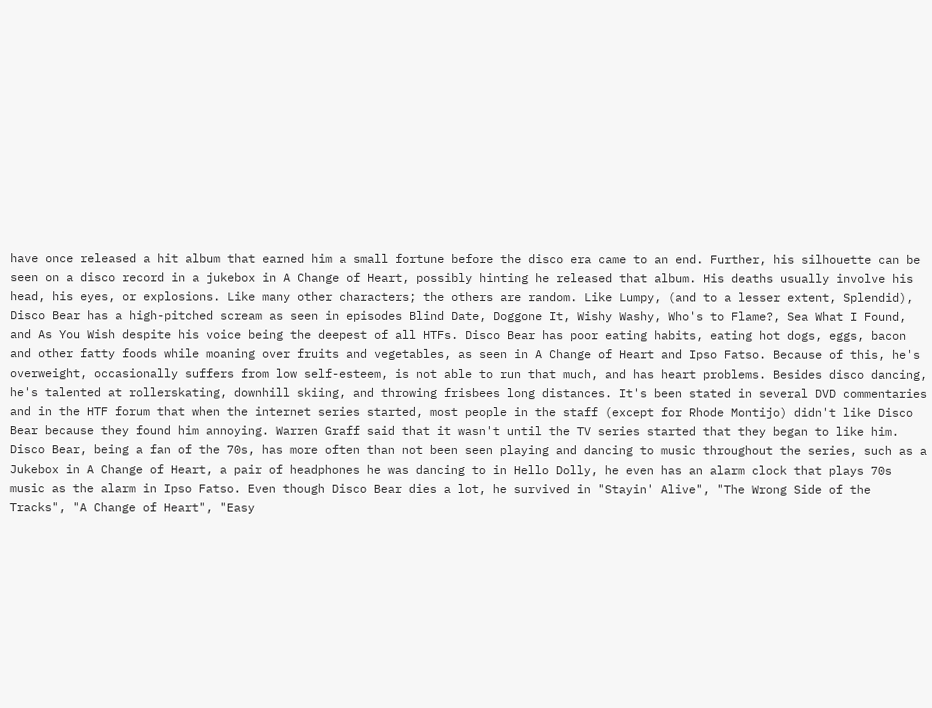have once released a hit album that earned him a small fortune before the disco era came to an end. Further, his silhouette can be seen on a disco record in a jukebox in A Change of Heart, possibly hinting he released that album. His deaths usually involve his head, his eyes, or explosions. Like many other characters; the others are random. Like Lumpy, (and to a lesser extent, Splendid), Disco Bear has a high-pitched scream as seen in episodes Blind Date, Doggone It, Wishy Washy, Who's to Flame?, Sea What I Found, and As You Wish despite his voice being the deepest of all HTFs. Disco Bear has poor eating habits, eating hot dogs, eggs, bacon and other fatty foods while moaning over fruits and vegetables, as seen in A Change of Heart and Ipso Fatso. Because of this, he's overweight, occasionally suffers from low self-esteem, is not able to run that much, and has heart problems. Besides disco dancing, he's talented at rollerskating, downhill skiing, and throwing frisbees long distances. It's been stated in several DVD commentaries and in the HTF forum that when the internet series started, most people in the staff (except for Rhode Montijo) didn't like Disco Bear because they found him annoying. Warren Graff said that it wasn't until the TV series started that they began to like him. Disco Bear, being a fan of the 70s, has more often than not been seen playing and dancing to music throughout the series, such as a Jukebox in A Change of Heart, a pair of headphones he was dancing to in Hello Dolly, he even has an alarm clock that plays 70s music as the alarm in Ipso Fatso. Even though Disco Bear dies a lot, he survived in "Stayin' Alive", "The Wrong Side of the Tracks", "A Change of Heart", "Easy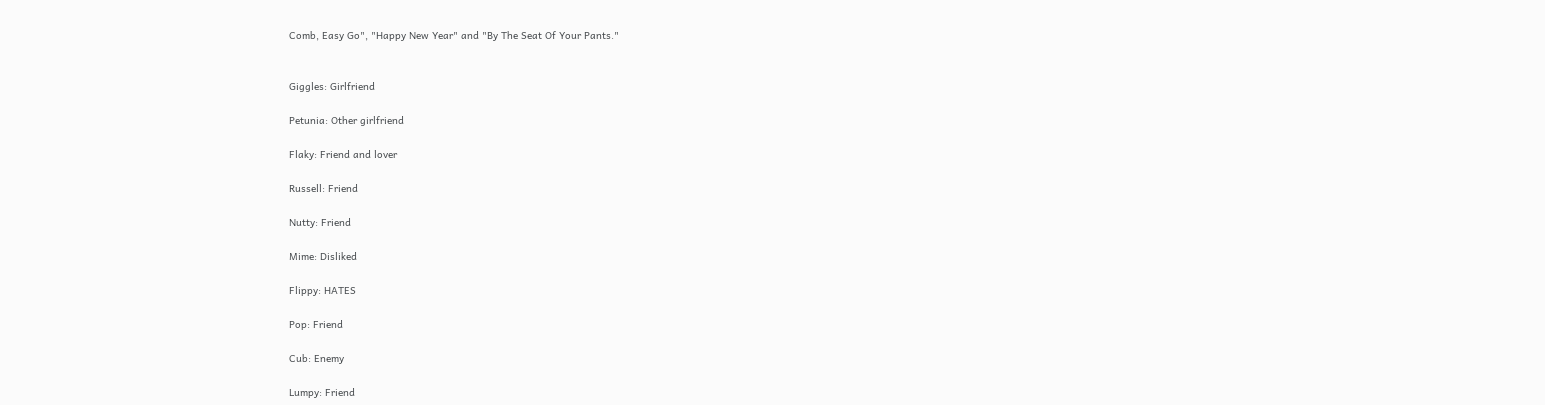Comb, Easy Go", "Happy New Year" and "By The Seat Of Your Pants."


Giggles: Girlfriend

Petunia: Other girlfriend

Flaky: Friend and lover

Russell: Friend

Nutty: Friend

Mime: Disliked

Flippy: HATES

Pop: Friend

Cub: Enemy

Lumpy: Friend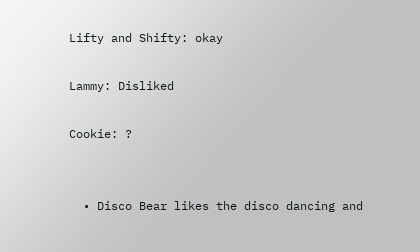Lifty and Shifty: okay

Lammy: Disliked

Cookie: ?


  • Disco Bear likes the disco dancing and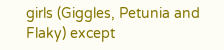girls (Giggles, Petunia and Flaky) except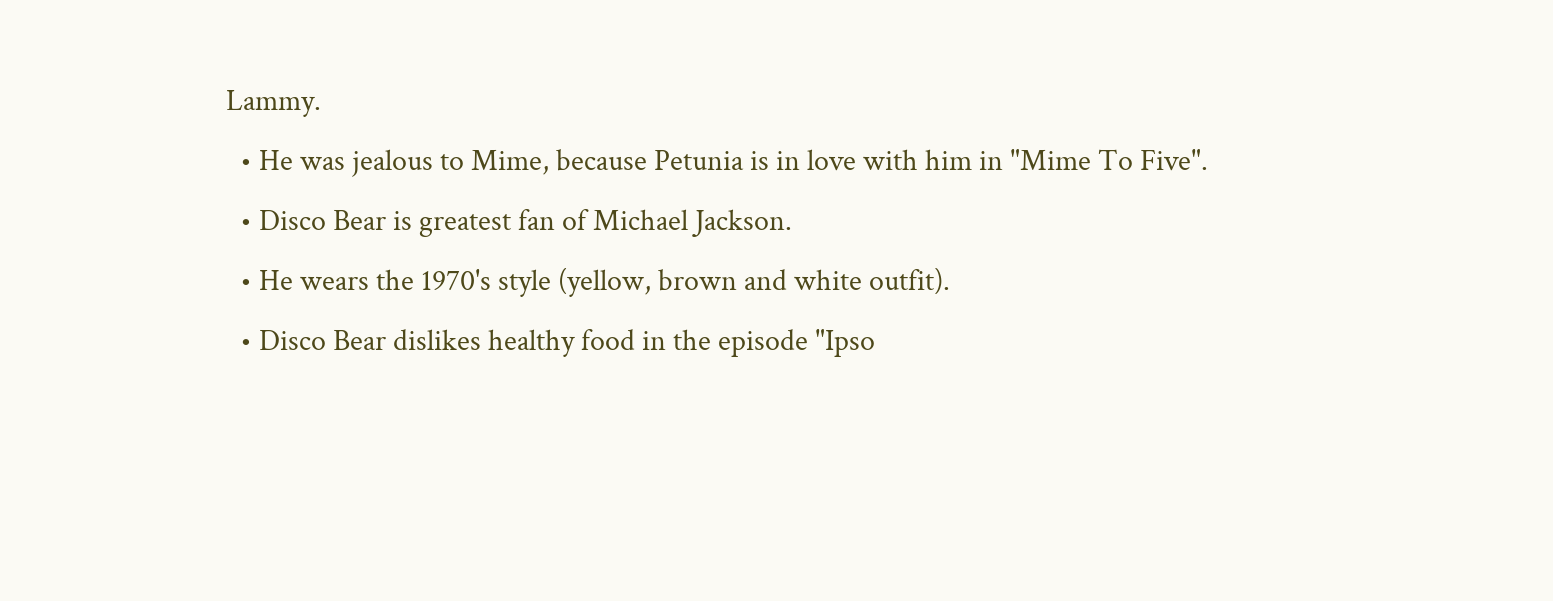Lammy.
  • He was jealous to Mime, because Petunia is in love with him in "Mime To Five".
  • Disco Bear is greatest fan of Michael Jackson.
  • He wears the 1970's style (yellow, brown and white outfit).
  • Disco Bear dislikes healthy food in the episode "Ipso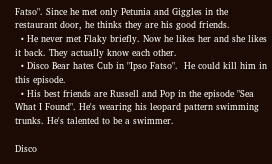Fatso". Since he met only Petunia and Giggles in the restaurant door, he thinks they are his good friends.
  • He never met Flaky briefly. Now he likes her and she likes it back. They actually know each other.
  • Disco Bear hates Cub in "Ipso Fatso".  He could kill him in this episode.
  • His best friends are Russell and Pop in the episode "Sea What I Found". He's wearing his leopard pattern swimming trunks. He's talented to be a swimmer.

Disco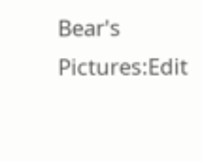Bear's Pictures:Edit